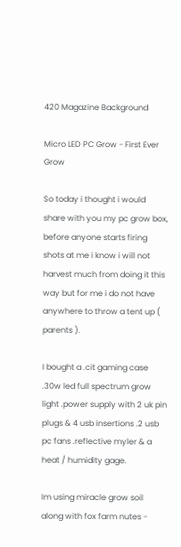420 Magazine Background

Micro LED PC Grow - First Ever Grow

So today i thought i would share with you my pc grow box, before anyone starts firing shots at me i know i will not harvest much from doing it this way but for me i do not have anywhere to throw a tent up ( parents ).

I bought a .cit gaming case .30w led full spectrum grow light .power supply with 2 uk pin plugs & 4 usb insertions .2 usb pc fans .reflective myler & a heat / humidity gage.

Im using miracle grow soil along with fox farm nutes -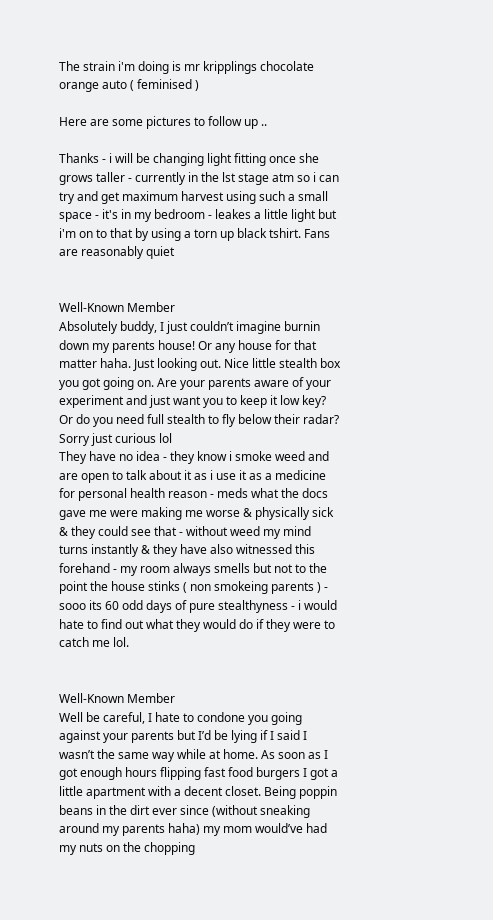The strain i'm doing is mr kripplings chocolate orange auto ( feminised )

Here are some pictures to follow up ..

Thanks - i will be changing light fitting once she grows taller - currently in the lst stage atm so i can try and get maximum harvest using such a small space - it's in my bedroom - leakes a little light but i'm on to that by using a torn up black tshirt. Fans are reasonably quiet


Well-Known Member
Absolutely buddy, I just couldn’t imagine burnin down my parents house! Or any house for that matter haha. Just looking out. Nice little stealth box you got going on. Are your parents aware of your experiment and just want you to keep it low key? Or do you need full stealth to fly below their radar? Sorry just curious lol
They have no idea - they know i smoke weed and are open to talk about it as i use it as a medicine for personal health reason - meds what the docs gave me were making me worse & physically sick & they could see that - without weed my mind turns instantly & they have also witnessed this forehand - my room always smells but not to the point the house stinks ( non smokeing parents ) - sooo its 60 odd days of pure stealthyness - i would hate to find out what they would do if they were to catch me lol.


Well-Known Member
Well be careful, I hate to condone you going against your parents but I’d be lying if I said I wasn’t the same way while at home. As soon as I got enough hours flipping fast food burgers I got a little apartment with a decent closet. Being poppin beans in the dirt ever since (without sneaking around my parents haha) my mom would’ve had my nuts on the chopping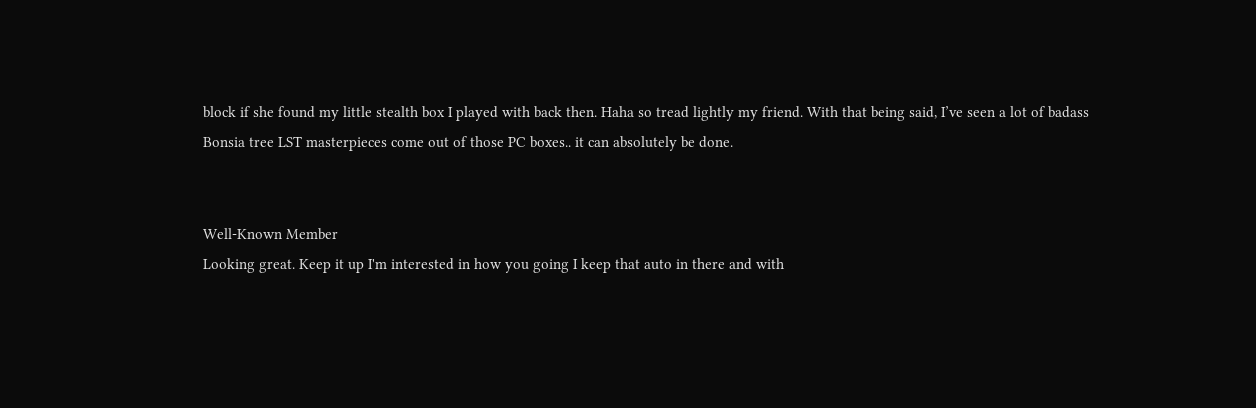block if she found my little stealth box I played with back then. Haha so tread lightly my friend. With that being said, I’ve seen a lot of badass Bonsia tree LST masterpieces come out of those PC boxes.. it can absolutely be done.


Well-Known Member
Looking great. Keep it up I'm interested in how you going I keep that auto in there and with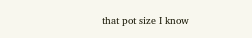that pot size I know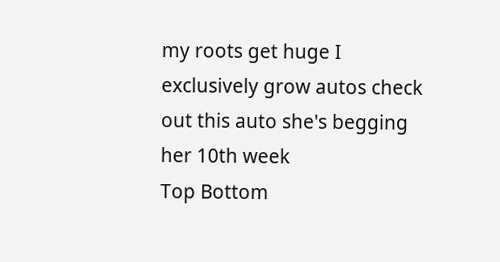my roots get huge I exclusively grow autos check out this auto she's begging her 10th week
Top Bottom